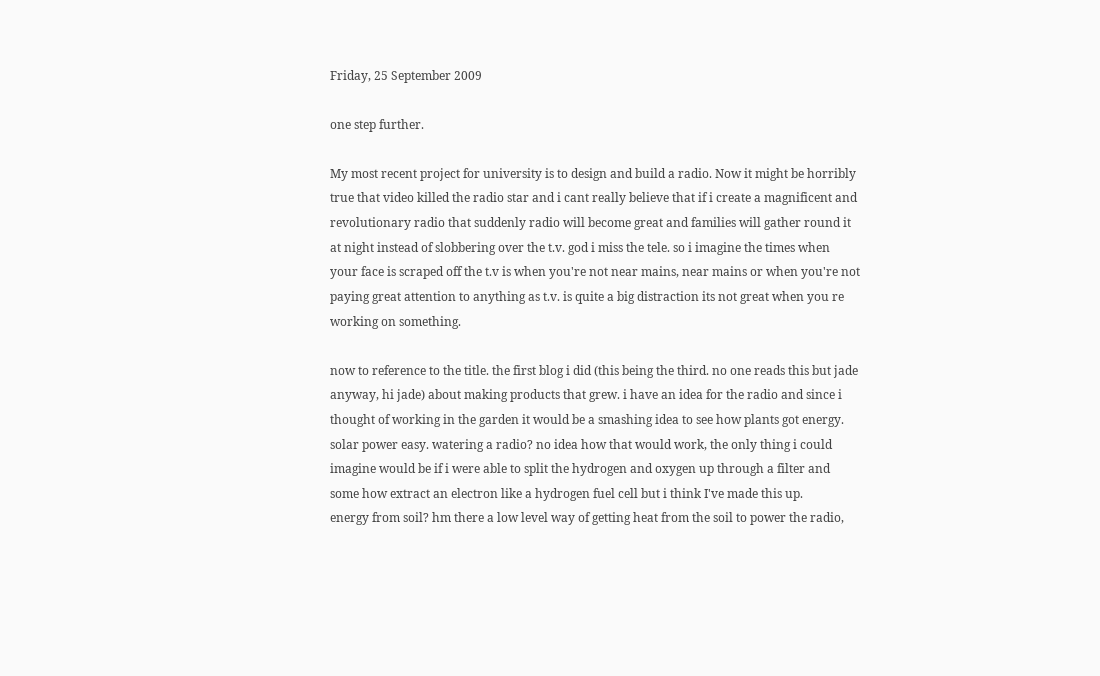Friday, 25 September 2009

one step further.

My most recent project for university is to design and build a radio. Now it might be horribly true that video killed the radio star and i cant really believe that if i create a magnificent and revolutionary radio that suddenly radio will become great and families will gather round it at night instead of slobbering over the t.v. god i miss the tele. so i imagine the times when your face is scraped off the t.v is when you're not near mains, near mains or when you're not paying great attention to anything as t.v. is quite a big distraction its not great when you re working on something.

now to reference to the title. the first blog i did (this being the third. no one reads this but jade anyway, hi jade) about making products that grew. i have an idea for the radio and since i thought of working in the garden it would be a smashing idea to see how plants got energy. solar power easy. watering a radio? no idea how that would work, the only thing i could imagine would be if i were able to split the hydrogen and oxygen up through a filter and some how extract an electron like a hydrogen fuel cell but i think I've made this up.
energy from soil? hm there a low level way of getting heat from the soil to power the radio,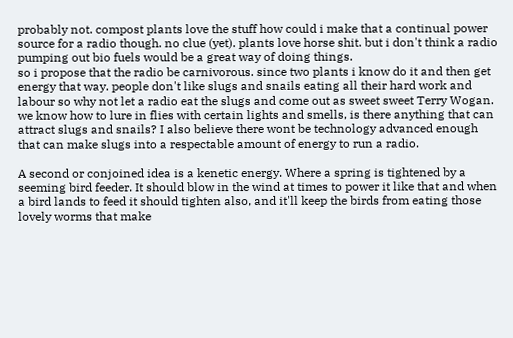probably not. compost plants love the stuff how could i make that a continual power source for a radio though. no clue (yet). plants love horse shit. but i don't think a radio pumping out bio fuels would be a great way of doing things.
so i propose that the radio be carnivorous. since two plants i know do it and then get energy that way. people don't like slugs and snails eating all their hard work and labour so why not let a radio eat the slugs and come out as sweet sweet Terry Wogan. we know how to lure in flies with certain lights and smells, is there anything that can attract slugs and snails? I also believe there wont be technology advanced enough that can make slugs into a respectable amount of energy to run a radio.

A second or conjoined idea is a kenetic energy. Where a spring is tightened by a seeming bird feeder. It should blow in the wind at times to power it like that and when a bird lands to feed it should tighten also, and it'll keep the birds from eating those lovely worms that make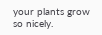your plants grow so nicely.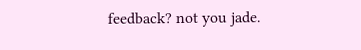feedback? not you jade.